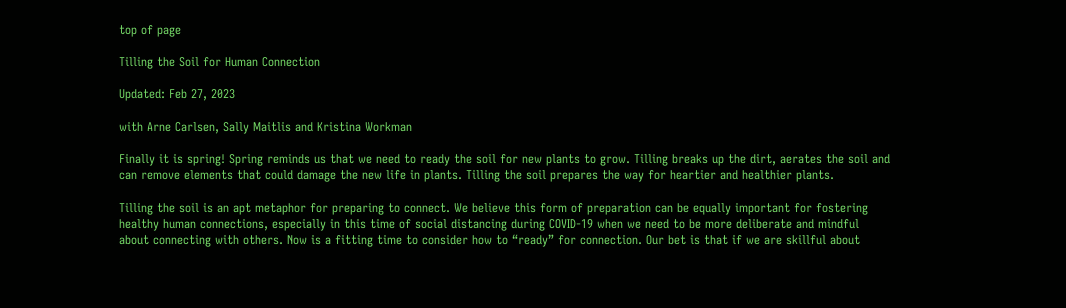top of page

Tilling the Soil for Human Connection

Updated: Feb 27, 2023

with Arne Carlsen, Sally Maitlis and Kristina Workman

Finally it is spring! Spring reminds us that we need to ready the soil for new plants to grow. Tilling breaks up the dirt, aerates the soil and can remove elements that could damage the new life in plants. Tilling the soil prepares the way for heartier and healthier plants.

Tilling the soil is an apt metaphor for preparing to connect. We believe this form of preparation can be equally important for fostering healthy human connections, especially in this time of social distancing during COVID-19 when we need to be more deliberate and mindful about connecting with others. Now is a fitting time to consider how to “ready” for connection. Our bet is that if we are skillful about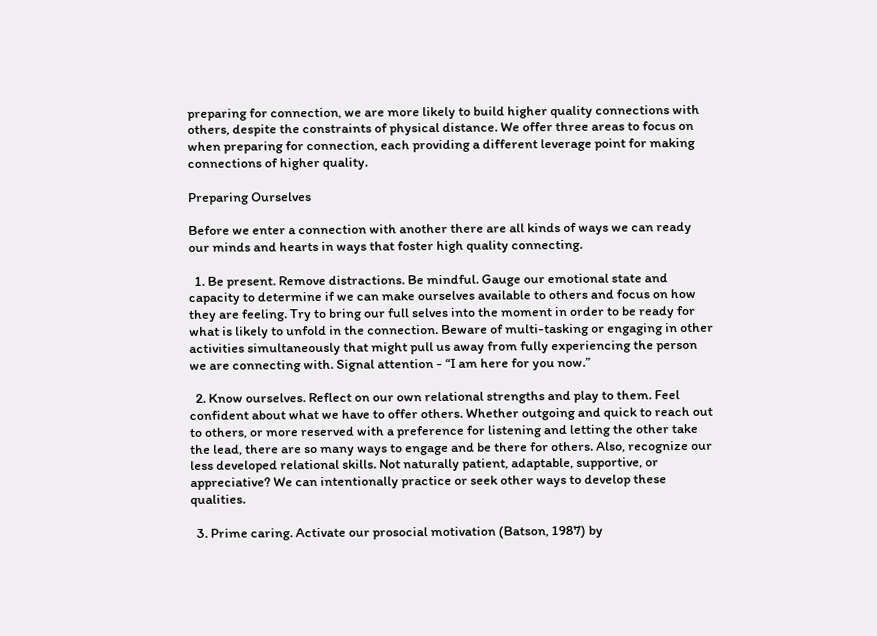preparing for connection, we are more likely to build higher quality connections with others, despite the constraints of physical distance. We offer three areas to focus on when preparing for connection, each providing a different leverage point for making connections of higher quality.

Preparing Ourselves

Before we enter a connection with another there are all kinds of ways we can ready our minds and hearts in ways that foster high quality connecting.

  1. Be present. Remove distractions. Be mindful. Gauge our emotional state and capacity to determine if we can make ourselves available to others and focus on how they are feeling. Try to bring our full selves into the moment in order to be ready for what is likely to unfold in the connection. Beware of multi-tasking or engaging in other activities simultaneously that might pull us away from fully experiencing the person we are connecting with. Signal attention - “I am here for you now.”

  2. Know ourselves. Reflect on our own relational strengths and play to them. Feel confident about what we have to offer others. Whether outgoing and quick to reach out to others, or more reserved with a preference for listening and letting the other take the lead, there are so many ways to engage and be there for others. Also, recognize our less developed relational skills. Not naturally patient, adaptable, supportive, or appreciative? We can intentionally practice or seek other ways to develop these qualities.

  3. Prime caring. Activate our prosocial motivation (Batson, 1987) by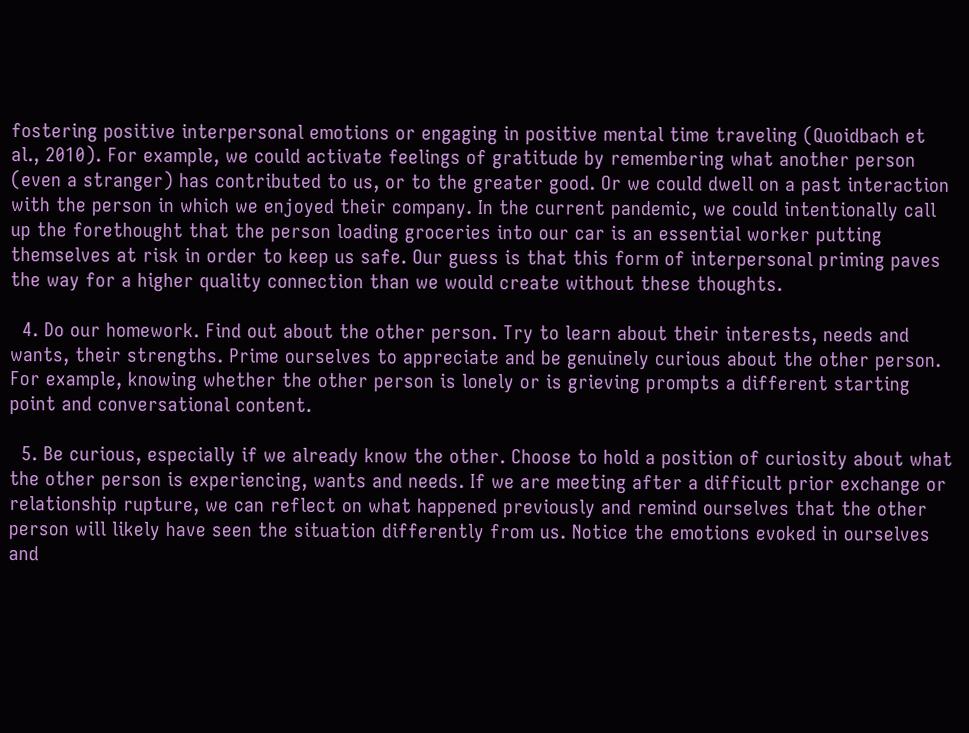fostering positive interpersonal emotions or engaging in positive mental time traveling (Quoidbach et al., 2010). For example, we could activate feelings of gratitude by remembering what another person (even a stranger) has contributed to us, or to the greater good. Or we could dwell on a past interaction with the person in which we enjoyed their company. In the current pandemic, we could intentionally call up the forethought that the person loading groceries into our car is an essential worker putting themselves at risk in order to keep us safe. Our guess is that this form of interpersonal priming paves the way for a higher quality connection than we would create without these thoughts.

  4. Do our homework. Find out about the other person. Try to learn about their interests, needs and wants, their strengths. Prime ourselves to appreciate and be genuinely curious about the other person. For example, knowing whether the other person is lonely or is grieving prompts a different starting point and conversational content.

  5. Be curious, especially if we already know the other. Choose to hold a position of curiosity about what the other person is experiencing, wants and needs. If we are meeting after a difficult prior exchange or relationship rupture, we can reflect on what happened previously and remind ourselves that the other person will likely have seen the situation differently from us. Notice the emotions evoked in ourselves and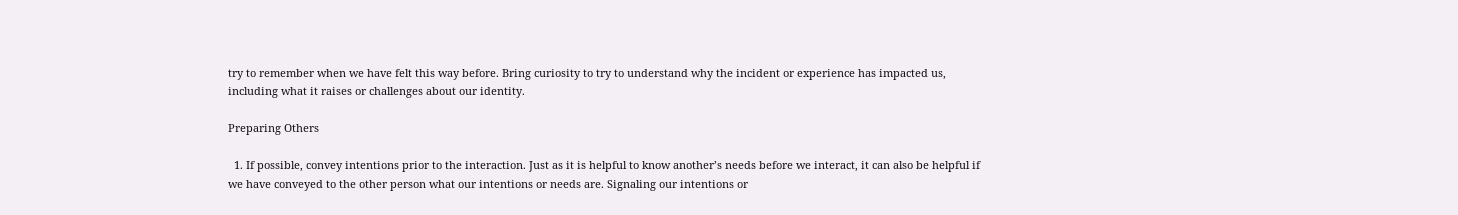try to remember when we have felt this way before. Bring curiosity to try to understand why the incident or experience has impacted us, including what it raises or challenges about our identity.

Preparing Others

  1. If possible, convey intentions prior to the interaction. Just as it is helpful to know another’s needs before we interact, it can also be helpful if we have conveyed to the other person what our intentions or needs are. Signaling our intentions or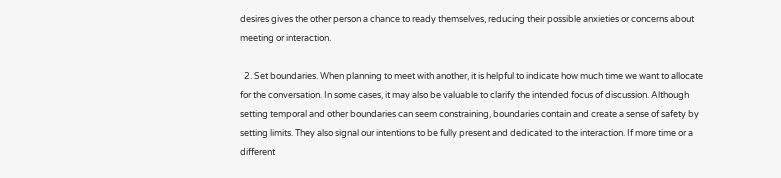desires gives the other person a chance to ready themselves, reducing their possible anxieties or concerns about meeting or interaction.

  2. Set boundaries. When planning to meet with another, it is helpful to indicate how much time we want to allocate for the conversation. In some cases, it may also be valuable to clarify the intended focus of discussion. Although setting temporal and other boundaries can seem constraining, boundaries contain and create a sense of safety by setting limits. They also signal our intentions to be fully present and dedicated to the interaction. If more time or a different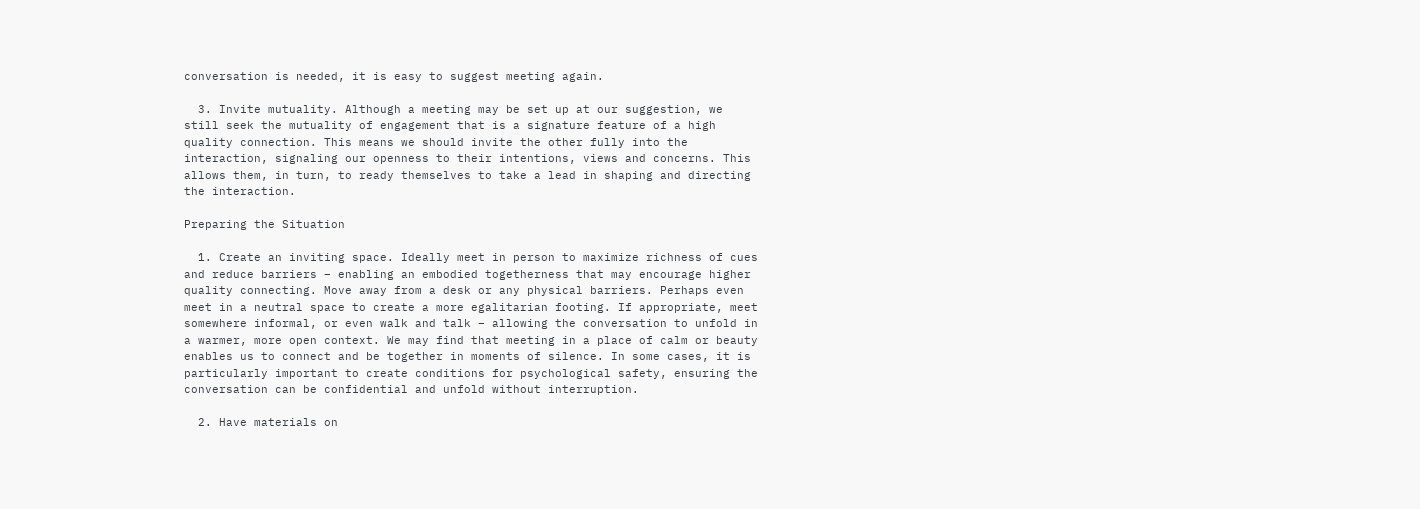conversation is needed, it is easy to suggest meeting again.

  3. Invite mutuality. Although a meeting may be set up at our suggestion, we still seek the mutuality of engagement that is a signature feature of a high quality connection. This means we should invite the other fully into the interaction, signaling our openness to their intentions, views and concerns. This allows them, in turn, to ready themselves to take a lead in shaping and directing the interaction.

Preparing the Situation

  1. Create an inviting space. Ideally meet in person to maximize richness of cues and reduce barriers – enabling an embodied togetherness that may encourage higher quality connecting. Move away from a desk or any physical barriers. Perhaps even meet in a neutral space to create a more egalitarian footing. If appropriate, meet somewhere informal, or even walk and talk – allowing the conversation to unfold in a warmer, more open context. We may find that meeting in a place of calm or beauty enables us to connect and be together in moments of silence. In some cases, it is particularly important to create conditions for psychological safety, ensuring the conversation can be confidential and unfold without interruption.

  2. Have materials on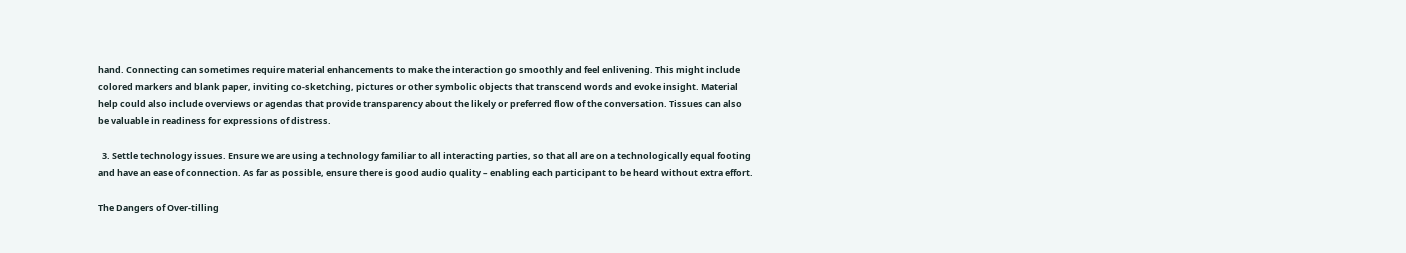hand. Connecting can sometimes require material enhancements to make the interaction go smoothly and feel enlivening. This might include colored markers and blank paper, inviting co-sketching, pictures or other symbolic objects that transcend words and evoke insight. Material help could also include overviews or agendas that provide transparency about the likely or preferred flow of the conversation. Tissues can also be valuable in readiness for expressions of distress.

  3. Settle technology issues. Ensure we are using a technology familiar to all interacting parties, so that all are on a technologically equal footing and have an ease of connection. As far as possible, ensure there is good audio quality – enabling each participant to be heard without extra effort.

The Dangers of Over-tilling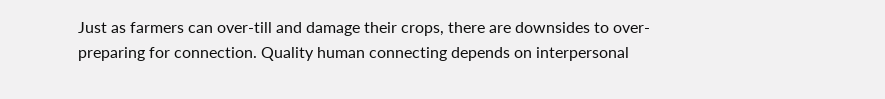Just as farmers can over-till and damage their crops, there are downsides to over-preparing for connection. Quality human connecting depends on interpersonal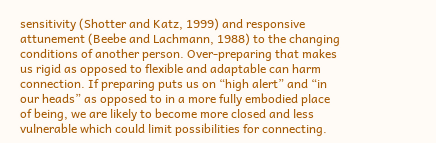sensitivity (Shotter and Katz, 1999) and responsive attunement (Beebe and Lachmann, 1988) to the changing conditions of another person. Over-preparing that makes us rigid as opposed to flexible and adaptable can harm connection. If preparing puts us on “high alert” and “in our heads” as opposed to in a more fully embodied place of being, we are likely to become more closed and less vulnerable which could limit possibilities for connecting.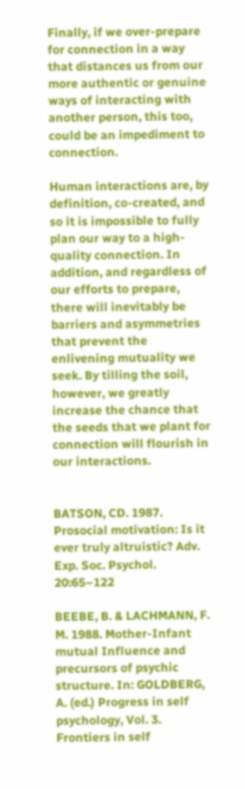Finally, if we over-prepare for connection in a way that distances us from our more authentic or genuine ways of interacting with another person, this too, could be an impediment to connection.

Human interactions are, by definition, co-created, and so it is impossible to fully plan our way to a high-quality connection. In addition, and regardless of our efforts to prepare, there will inevitably be barriers and asymmetries that prevent the enlivening mutuality we seek. By tilling the soil, however, we greatly increase the chance that the seeds that we plant for connection will flourish in our interactions.


BATSON, CD. 1987. Prosocial motivation: Is it ever truly altruistic? Adv. Exp. Soc. Psychol. 20:65–122

BEEBE, B. & LACHMANN, F. M. 1988. Mother-Infant mutual Influence and precursors of psychic structure. In: GOLDBERG, A. (ed.) Progress in self psychology, Vol. 3. Frontiers in self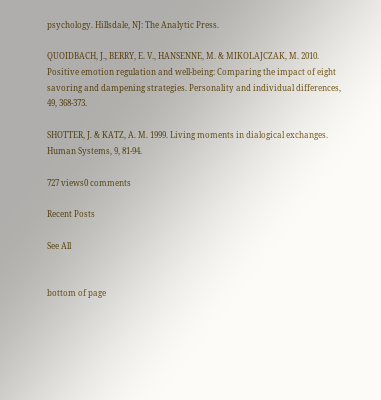psychology. Hillsdale, NJ: The Analytic Press.

QUOIDBACH, J., BERRY, E. V., HANSENNE, M. & MIKOLAJCZAK, M. 2010. Positive emotion regulation and well-being: Comparing the impact of eight savoring and dampening strategies. Personality and individual differences, 49, 368-373.

SHOTTER, J. & KATZ, A. M. 1999. Living moments in dialogical exchanges. Human Systems, 9, 81-94.

727 views0 comments

Recent Posts

See All


bottom of page